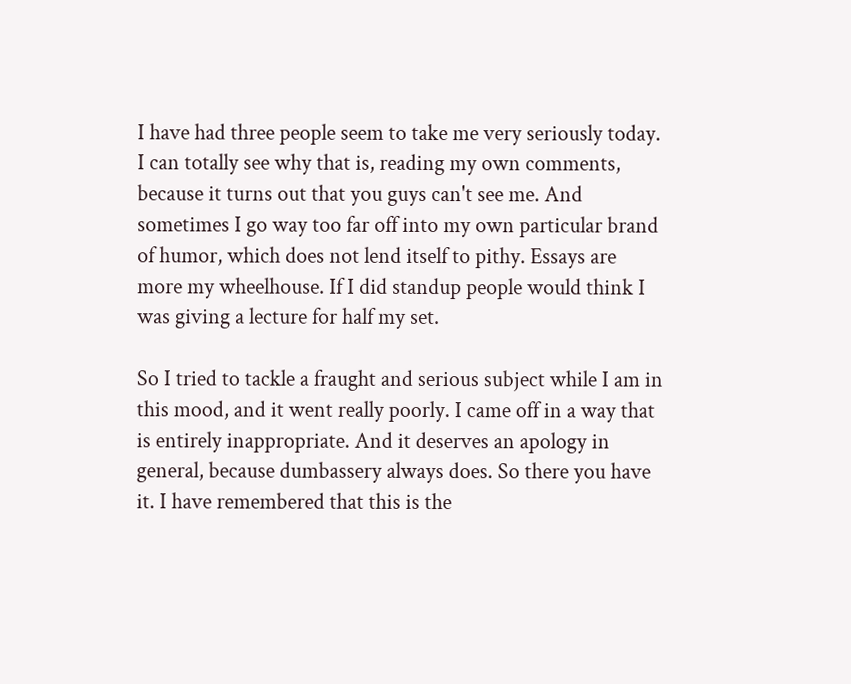I have had three people seem to take me very seriously today. I can totally see why that is, reading my own comments, because it turns out that you guys can't see me. And sometimes I go way too far off into my own particular brand of humor, which does not lend itself to pithy. Essays are more my wheelhouse. If I did standup people would think I was giving a lecture for half my set.

So I tried to tackle a fraught and serious subject while I am in this mood, and it went really poorly. I came off in a way that is entirely inappropriate. And it deserves an apology in general, because dumbassery always does. So there you have it. I have remembered that this is the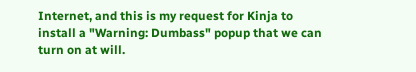Internet, and this is my request for Kinja to install a "Warning: Dumbass" popup that we can turn on at will.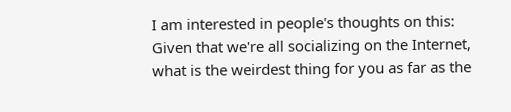I am interested in people's thoughts on this: Given that we're all socializing on the Internet, what is the weirdest thing for you as far as the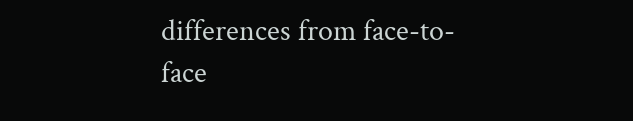differences from face-to-face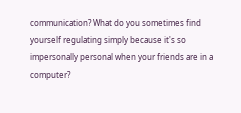communication? What do you sometimes find yourself regulating simply because it's so impersonally personal when your friends are in a computer?